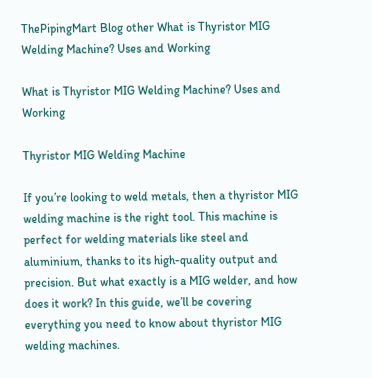ThePipingMart Blog other What is Thyristor MIG Welding Machine? Uses and Working

What is Thyristor MIG Welding Machine? Uses and Working

Thyristor MIG Welding Machine

If you’re looking to weld metals, then a thyristor MIG welding machine is the right tool. This machine is perfect for welding materials like steel and aluminium, thanks to its high-quality output and precision. But what exactly is a MIG welder, and how does it work? In this guide, we’ll be covering everything you need to know about thyristor MIG welding machines.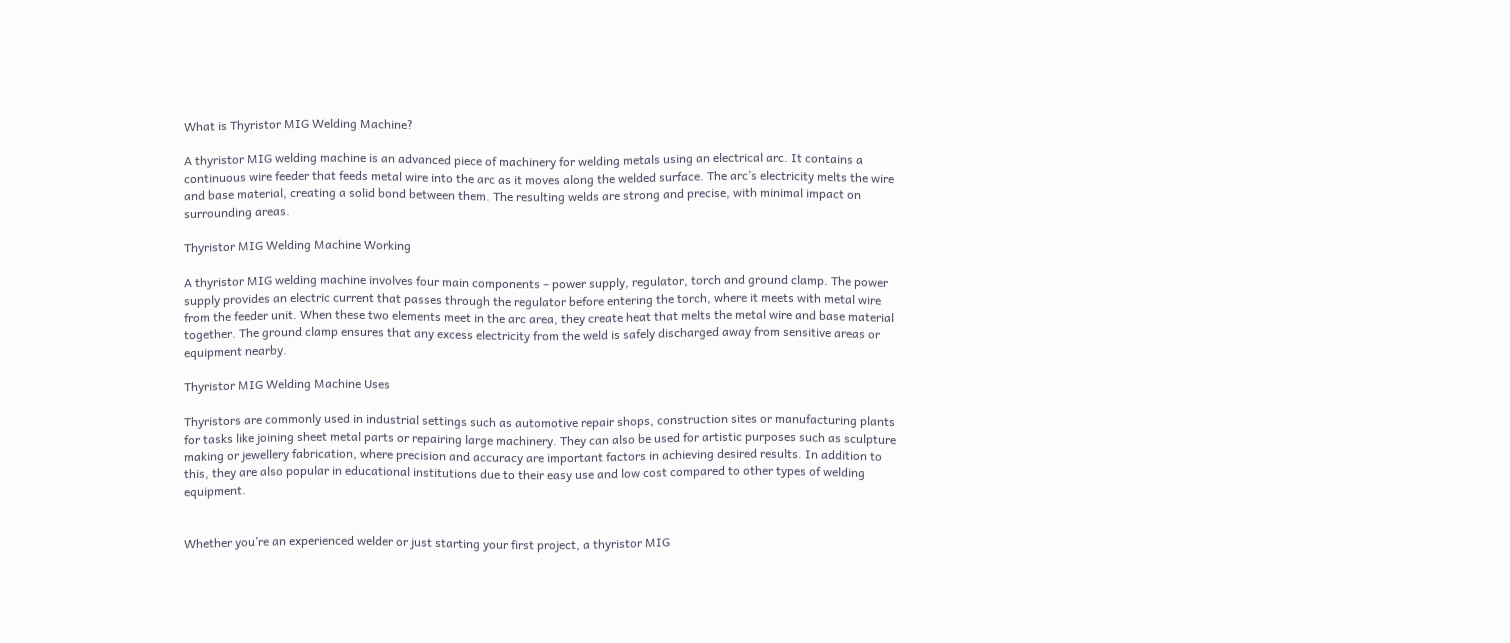What is Thyristor MIG Welding Machine?

A thyristor MIG welding machine is an advanced piece of machinery for welding metals using an electrical arc. It contains a continuous wire feeder that feeds metal wire into the arc as it moves along the welded surface. The arc’s electricity melts the wire and base material, creating a solid bond between them. The resulting welds are strong and precise, with minimal impact on surrounding areas.

Thyristor MIG Welding Machine Working

A thyristor MIG welding machine involves four main components – power supply, regulator, torch and ground clamp. The power supply provides an electric current that passes through the regulator before entering the torch, where it meets with metal wire from the feeder unit. When these two elements meet in the arc area, they create heat that melts the metal wire and base material together. The ground clamp ensures that any excess electricity from the weld is safely discharged away from sensitive areas or equipment nearby.

Thyristor MIG Welding Machine Uses

Thyristors are commonly used in industrial settings such as automotive repair shops, construction sites or manufacturing plants for tasks like joining sheet metal parts or repairing large machinery. They can also be used for artistic purposes such as sculpture making or jewellery fabrication, where precision and accuracy are important factors in achieving desired results. In addition to this, they are also popular in educational institutions due to their easy use and low cost compared to other types of welding equipment.


Whether you’re an experienced welder or just starting your first project, a thyristor MIG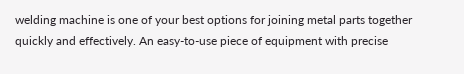welding machine is one of your best options for joining metal parts together quickly and effectively. An easy-to-use piece of equipment with precise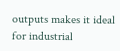outputs makes it ideal for industrial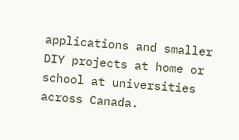applications and smaller DIY projects at home or school at universities across Canada.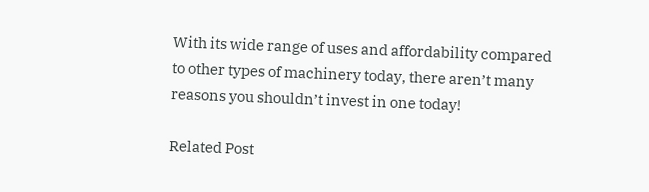With its wide range of uses and affordability compared to other types of machinery today, there aren’t many reasons you shouldn’t invest in one today!

Related Post